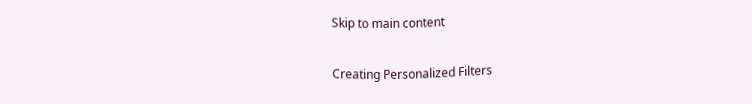Skip to main content

Creating Personalized Filters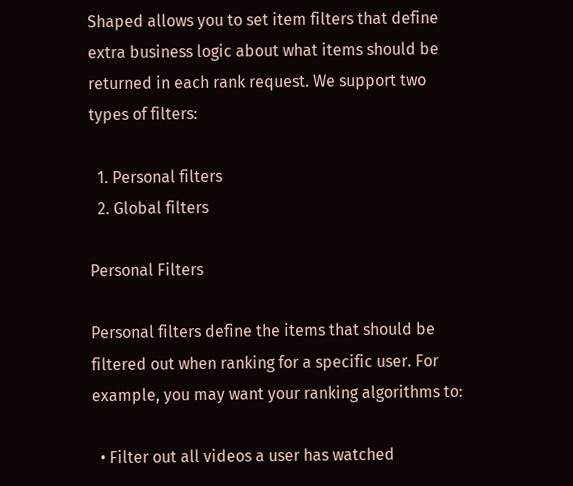Shaped allows you to set item filters that define extra business logic about what items should be returned in each rank request. We support two types of filters:

  1. Personal filters
  2. Global filters

Personal Filters

Personal filters define the items that should be filtered out when ranking for a specific user. For example, you may want your ranking algorithms to:

  • Filter out all videos a user has watched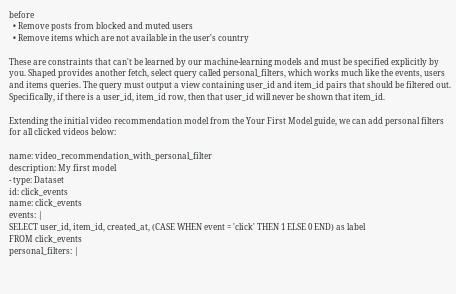before
  • Remove posts from blocked and muted users
  • Remove items which are not available in the user's country

These are constraints that can't be learned by our machine-learning models and must be specified explicitly by you. Shaped provides another fetch, select query called personal_filters, which works much like the events, users and items queries. The query must output a view containing user_id and item_id pairs that should be filtered out. Specifically, if there is a user_id, item_id row, then that user_id will never be shown that item_id.

Extending the initial video recommendation model from the Your First Model guide, we can add personal filters for all clicked videos below:

name: video_recommendation_with_personal_filter
description: My first model
- type: Dataset
id: click_events
name: click_events
events: |
SELECT user_id, item_id, created_at, (CASE WHEN event = 'click' THEN 1 ELSE 0 END) as label
FROM click_events
personal_filters: |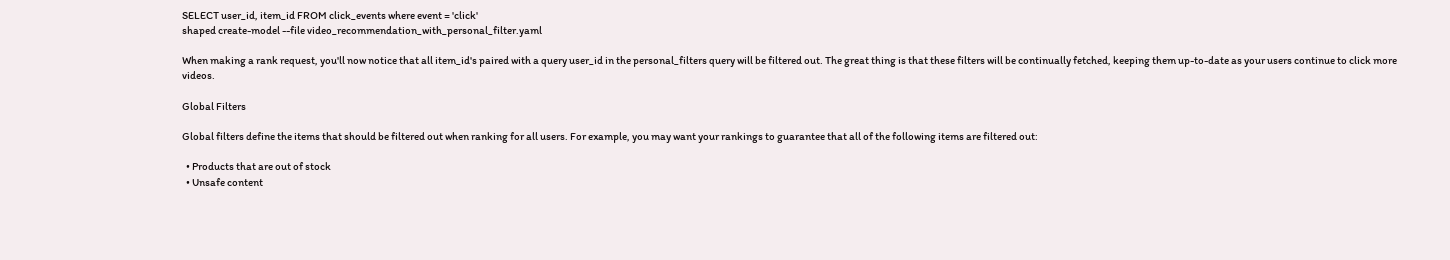SELECT user_id, item_id FROM click_events where event = 'click'
shaped create-model --file video_recommendation_with_personal_filter.yaml

When making a rank request, you'll now notice that all item_id's paired with a query user_id in the personal_filters query will be filtered out. The great thing is that these filters will be continually fetched, keeping them up-to-date as your users continue to click more videos.

Global Filters

Global filters define the items that should be filtered out when ranking for all users. For example, you may want your rankings to guarantee that all of the following items are filtered out:

  • Products that are out of stock
  • Unsafe content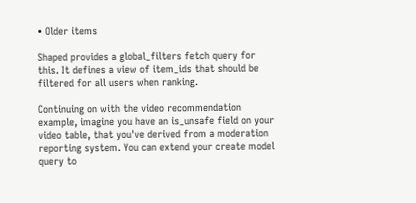• Older items

Shaped provides a global_filters fetch query for this. It defines a view of item_ids that should be filtered for all users when ranking.

Continuing on with the video recommendation example, imagine you have an is_unsafe field on your video table, that you've derived from a moderation reporting system. You can extend your create model query to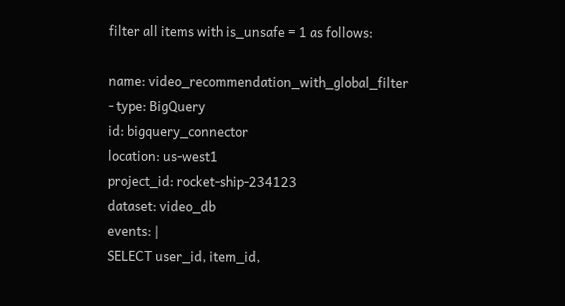filter all items with is_unsafe = 1 as follows:

name: video_recommendation_with_global_filter
- type: BigQuery
id: bigquery_connector
location: us-west1
project_id: rocket-ship-234123
dataset: video_db
events: |
SELECT user_id, item_id,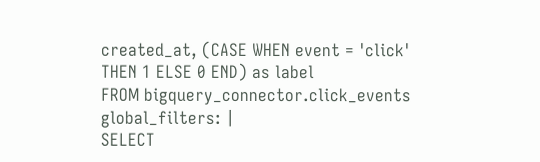created_at, (CASE WHEN event = 'click' THEN 1 ELSE 0 END) as label
FROM bigquery_connector.click_events
global_filters: |
SELECT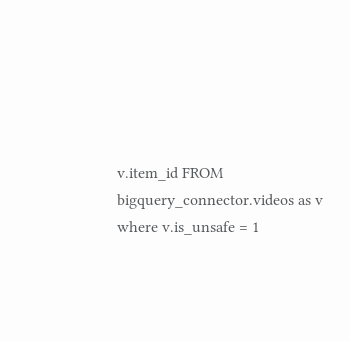v.item_id FROM bigquery_connector.videos as v where v.is_unsafe = 1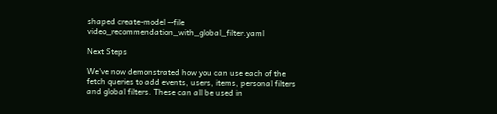shaped create-model --file video_recommendation_with_global_filter.yaml

Next Steps

We've now demonstrated how you can use each of the fetch queries to add events, users, items, personal filters and global filters. These can all be used in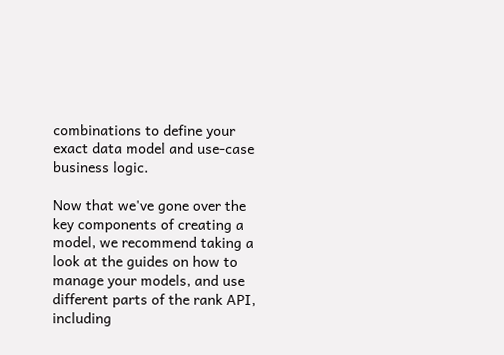combinations to define your exact data model and use-case business logic.

Now that we've gone over the key components of creating a model, we recommend taking a look at the guides on how to manage your models, and use different parts of the rank API, including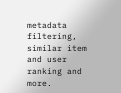metadata filtering, similar item and user ranking and more.